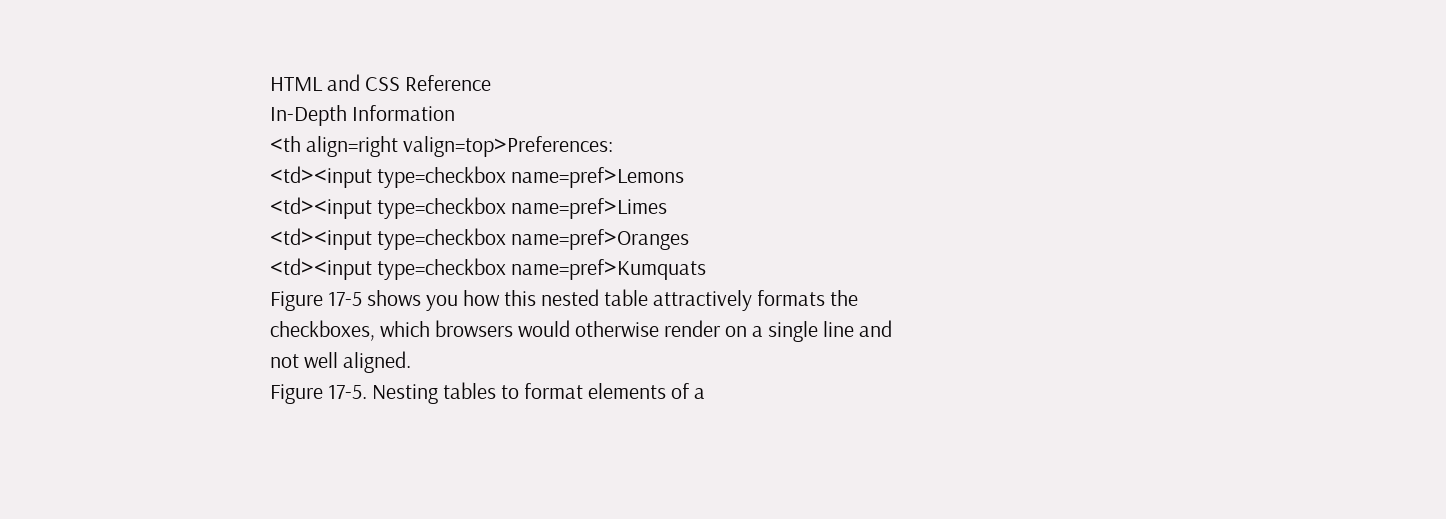HTML and CSS Reference
In-Depth Information
<th align=right valign=top>Preferences:
<td><input type=checkbox name=pref>Lemons
<td><input type=checkbox name=pref>Limes
<td><input type=checkbox name=pref>Oranges
<td><input type=checkbox name=pref>Kumquats
Figure 17-5 shows you how this nested table attractively formats the
checkboxes, which browsers would otherwise render on a single line and
not well aligned.
Figure 17-5. Nesting tables to format elements of a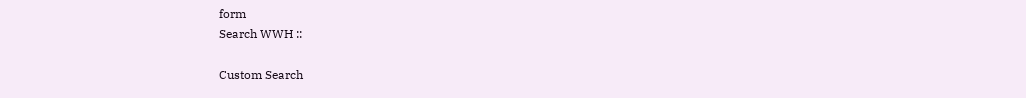form
Search WWH ::

Custom Search